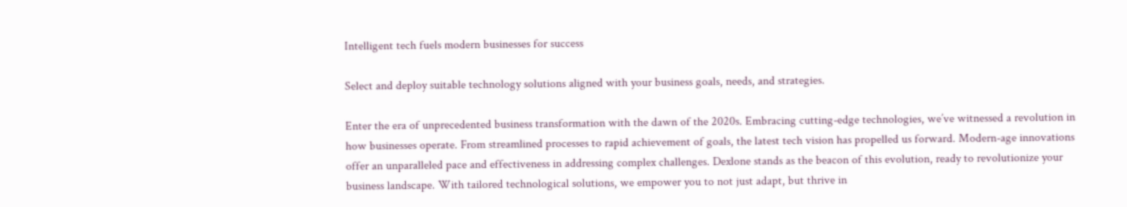Intelligent tech fuels modern businesses for success

Select and deploy suitable technology solutions aligned with your business goals, needs, and strategies.

Enter the era of unprecedented business transformation with the dawn of the 2020s. Embracing cutting-edge technologies, we’ve witnessed a revolution in how businesses operate. From streamlined processes to rapid achievement of goals, the latest tech vision has propelled us forward. Modern-age innovations offer an unparalleled pace and effectiveness in addressing complex challenges. Dexlone stands as the beacon of this evolution, ready to revolutionize your business landscape. With tailored technological solutions, we empower you to not just adapt, but thrive in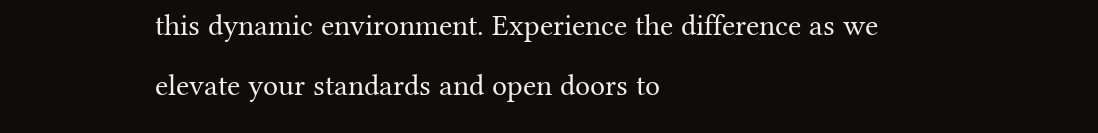this dynamic environment. Experience the difference as we elevate your standards and open doors to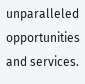unparalleled opportunities and services.